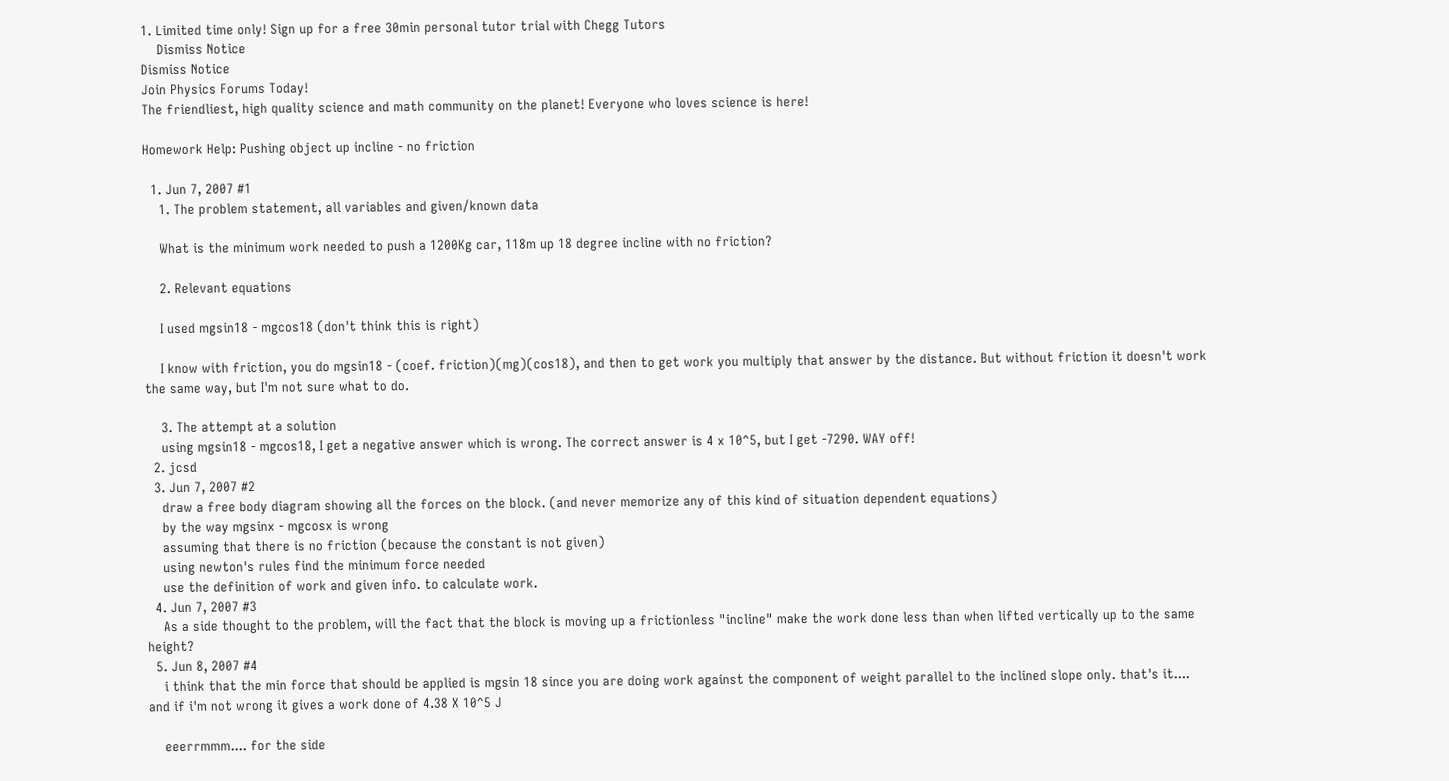1. Limited time only! Sign up for a free 30min personal tutor trial with Chegg Tutors
    Dismiss Notice
Dismiss Notice
Join Physics Forums Today!
The friendliest, high quality science and math community on the planet! Everyone who loves science is here!

Homework Help: Pushing object up incline - no friction

  1. Jun 7, 2007 #1
    1. The problem statement, all variables and given/known data

    What is the minimum work needed to push a 1200Kg car, 118m up 18 degree incline with no friction?

    2. Relevant equations

    I used mgsin18 - mgcos18 (don't think this is right)

    I know with friction, you do mgsin18 - (coef. friction)(mg)(cos18), and then to get work you multiply that answer by the distance. But without friction it doesn't work the same way, but I'm not sure what to do.

    3. The attempt at a solution
    using mgsin18 - mgcos18, I get a negative answer which is wrong. The correct answer is 4 x 10^5, but I get -7290. WAY off!
  2. jcsd
  3. Jun 7, 2007 #2
    draw a free body diagram showing all the forces on the block. (and never memorize any of this kind of situation dependent equations)
    by the way mgsinx - mgcosx is wrong
    assuming that there is no friction (because the constant is not given)
    using newton's rules find the minimum force needed
    use the definition of work and given info. to calculate work.
  4. Jun 7, 2007 #3
    As a side thought to the problem, will the fact that the block is moving up a frictionless "incline" make the work done less than when lifted vertically up to the same height?
  5. Jun 8, 2007 #4
    i think that the min force that should be applied is mgsin 18 since you are doing work against the component of weight parallel to the inclined slope only. that's it.... and if i'm not wrong it gives a work done of 4.38 X 10^5 J

    eeerrmmm.... for the side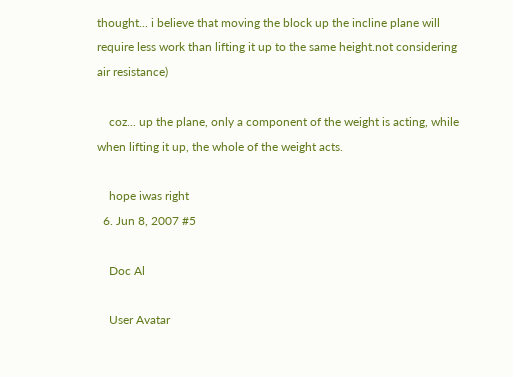thought... i believe that moving the block up the incline plane will require less work than lifting it up to the same height.not considering air resistance)

    coz... up the plane, only a component of the weight is acting, while when lifting it up, the whole of the weight acts.

    hope iwas right
  6. Jun 8, 2007 #5

    Doc Al

    User Avatar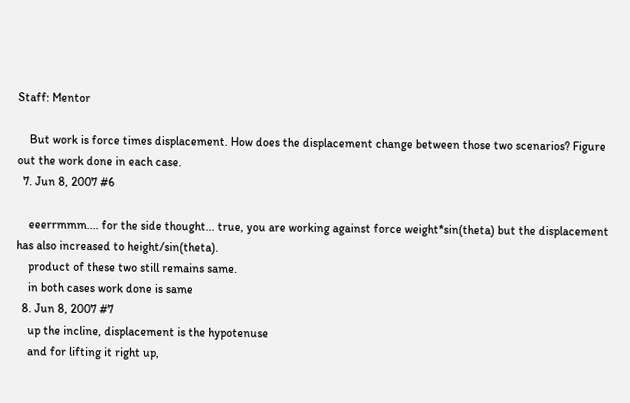Staff: Mentor

    But work is force times displacement. How does the displacement change between those two scenarios? Figure out the work done in each case.
  7. Jun 8, 2007 #6

    eeerrmmm.... for the side thought... true, you are working against force weight*sin(theta) but the displacement has also increased to height/sin(theta).
    product of these two still remains same.
    in both cases work done is same
  8. Jun 8, 2007 #7
    up the incline, displacement is the hypotenuse
    and for lifting it right up,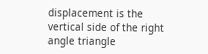displacement is the vertical side of the right angle triangle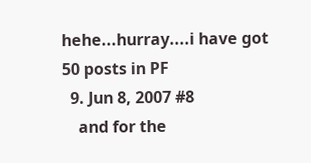hehe...hurray....i have got 50 posts in PF
  9. Jun 8, 2007 #8
    and for the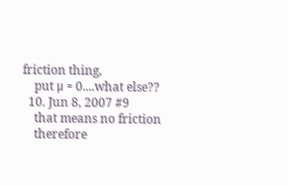friction thing,
    put μ = 0....what else??
  10. Jun 8, 2007 #9
    that means no friction
    therefore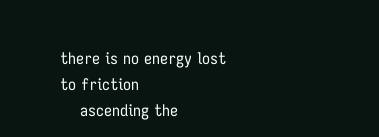there is no energy lost to friction
    ascending the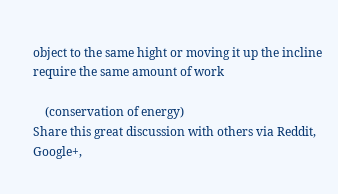object to the same hight or moving it up the incline require the same amount of work

    (conservation of energy)
Share this great discussion with others via Reddit, Google+,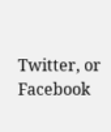Twitter, or Facebook